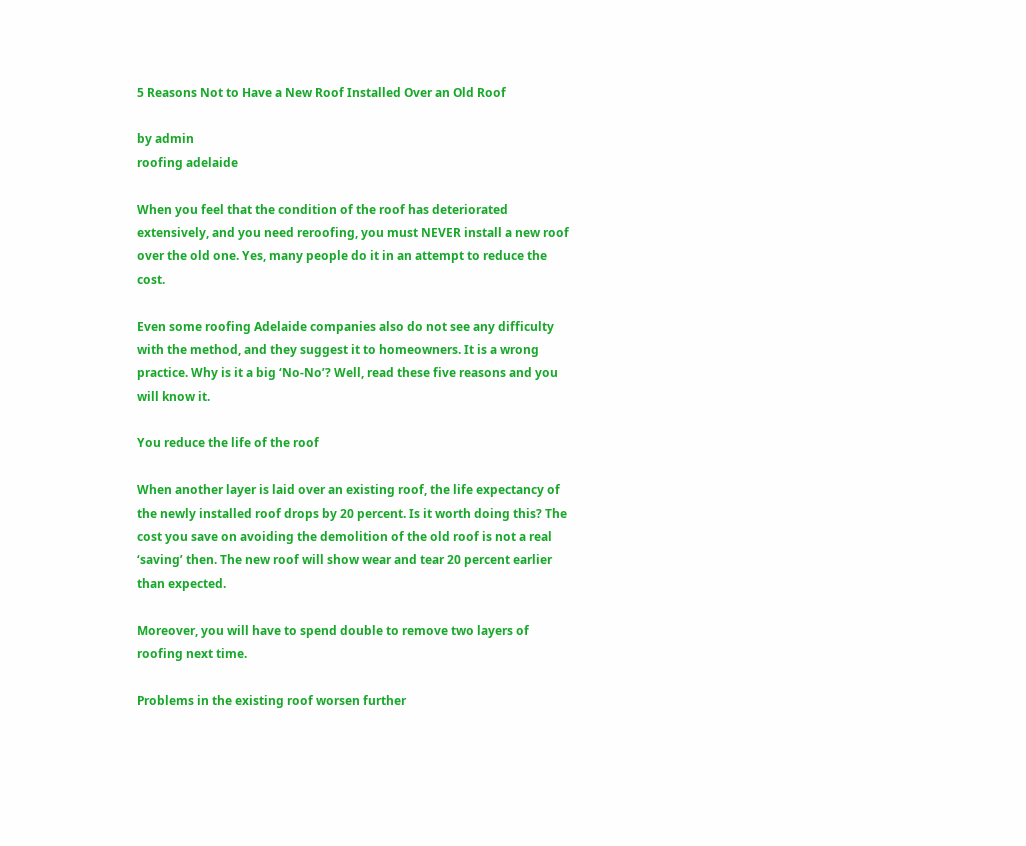5 Reasons Not to Have a New Roof Installed Over an Old Roof

by admin
roofing adelaide

When you feel that the condition of the roof has deteriorated extensively, and you need reroofing, you must NEVER install a new roof over the old one. Yes, many people do it in an attempt to reduce the cost.

Even some roofing Adelaide companies also do not see any difficulty with the method, and they suggest it to homeowners. It is a wrong practice. Why is it a big ‘No-No’? Well, read these five reasons and you will know it.

You reduce the life of the roof

When another layer is laid over an existing roof, the life expectancy of the newly installed roof drops by 20 percent. Is it worth doing this? The cost you save on avoiding the demolition of the old roof is not a real ‘saving’ then. The new roof will show wear and tear 20 percent earlier than expected.

Moreover, you will have to spend double to remove two layers of roofing next time.

Problems in the existing roof worsen further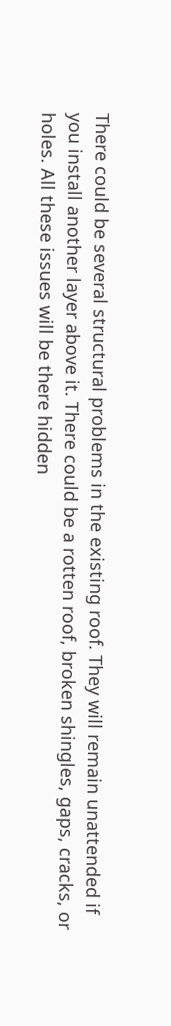There could be several structural problems in the existing roof. They will remain unattended if you install another layer above it. There could be a rotten roof, broken shingles, gaps, cracks, or holes. All these issues will be there hidden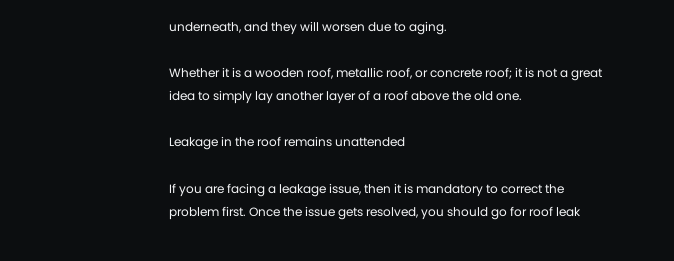underneath, and they will worsen due to aging.

Whether it is a wooden roof, metallic roof, or concrete roof; it is not a great idea to simply lay another layer of a roof above the old one.

Leakage in the roof remains unattended

If you are facing a leakage issue, then it is mandatory to correct the problem first. Once the issue gets resolved, you should go for roof leak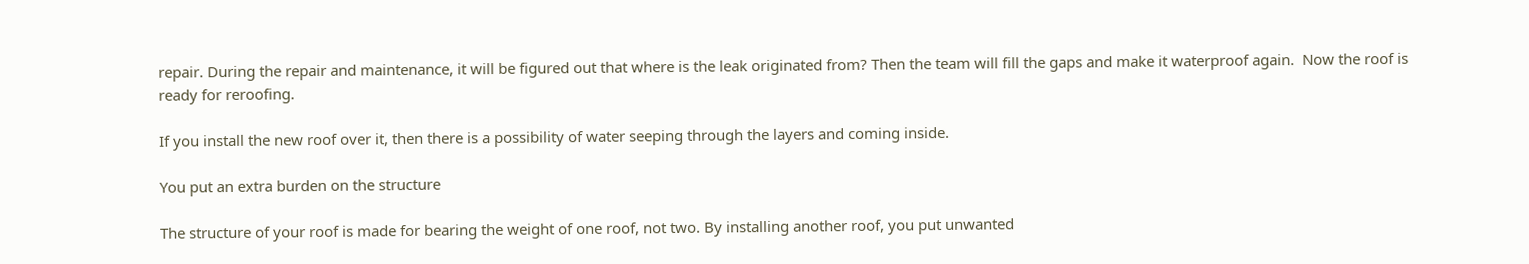repair. During the repair and maintenance, it will be figured out that where is the leak originated from? Then the team will fill the gaps and make it waterproof again.  Now the roof is ready for reroofing.

If you install the new roof over it, then there is a possibility of water seeping through the layers and coming inside.

You put an extra burden on the structure

The structure of your roof is made for bearing the weight of one roof, not two. By installing another roof, you put unwanted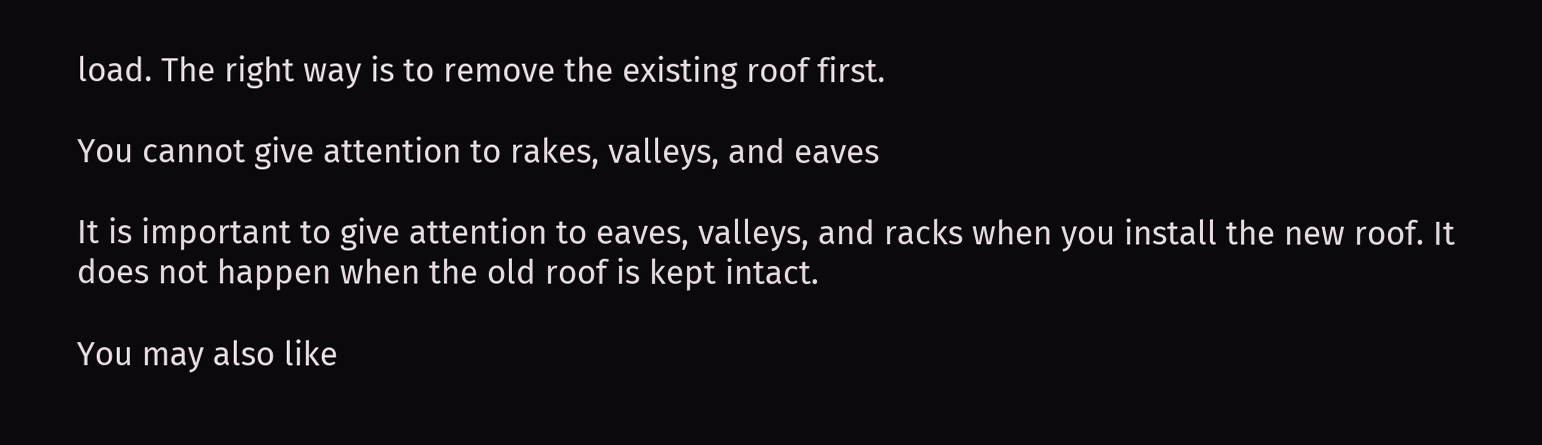load. The right way is to remove the existing roof first.

You cannot give attention to rakes, valleys, and eaves

It is important to give attention to eaves, valleys, and racks when you install the new roof. It does not happen when the old roof is kept intact.

You may also like